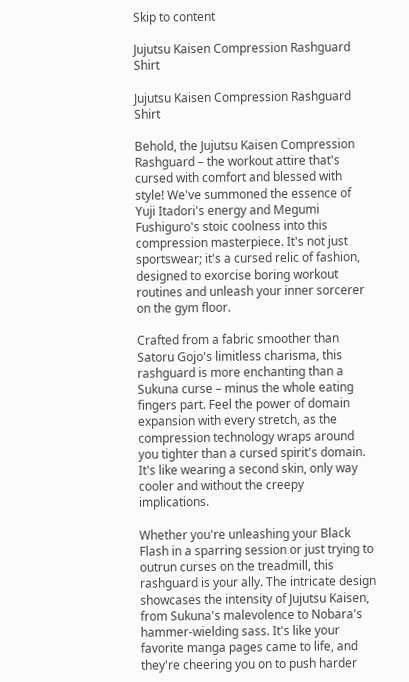Skip to content

Jujutsu Kaisen Compression Rashguard Shirt

Jujutsu Kaisen Compression Rashguard Shirt

Behold, the Jujutsu Kaisen Compression Rashguard – the workout attire that's cursed with comfort and blessed with style! We've summoned the essence of Yuji Itadori's energy and Megumi Fushiguro's stoic coolness into this compression masterpiece. It's not just sportswear; it's a cursed relic of fashion, designed to exorcise boring workout routines and unleash your inner sorcerer on the gym floor.

Crafted from a fabric smoother than Satoru Gojo's limitless charisma, this rashguard is more enchanting than a Sukuna curse – minus the whole eating fingers part. Feel the power of domain expansion with every stretch, as the compression technology wraps around you tighter than a cursed spirit's domain. It's like wearing a second skin, only way cooler and without the creepy implications.

Whether you're unleashing your Black Flash in a sparring session or just trying to outrun curses on the treadmill, this rashguard is your ally. The intricate design showcases the intensity of Jujutsu Kaisen, from Sukuna's malevolence to Nobara's hammer-wielding sass. It's like your favorite manga pages came to life, and they're cheering you on to push harder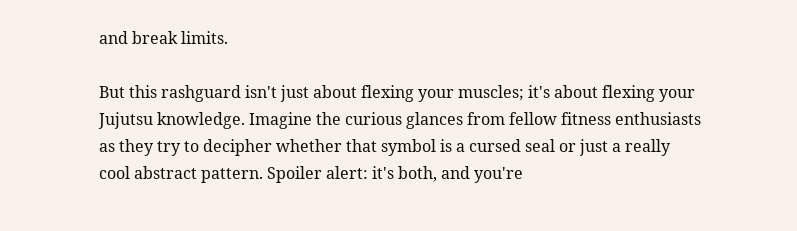and break limits.

But this rashguard isn't just about flexing your muscles; it's about flexing your Jujutsu knowledge. Imagine the curious glances from fellow fitness enthusiasts as they try to decipher whether that symbol is a cursed seal or just a really cool abstract pattern. Spoiler alert: it's both, and you're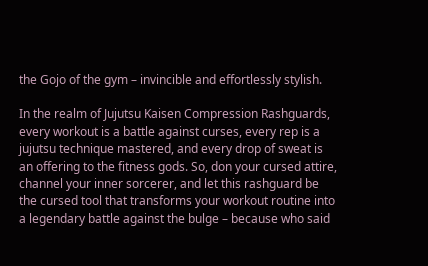the Gojo of the gym – invincible and effortlessly stylish.

In the realm of Jujutsu Kaisen Compression Rashguards, every workout is a battle against curses, every rep is a jujutsu technique mastered, and every drop of sweat is an offering to the fitness gods. So, don your cursed attire, channel your inner sorcerer, and let this rashguard be the cursed tool that transforms your workout routine into a legendary battle against the bulge – because who said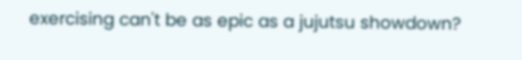exercising can't be as epic as a jujutsu showdown?